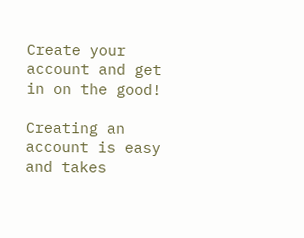Create your account and get in on the good!

Creating an account is easy and takes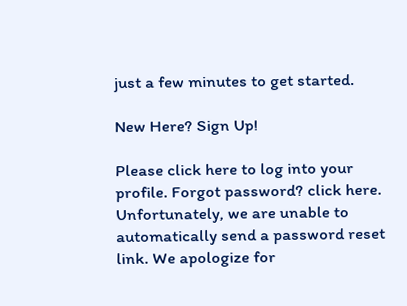just a few minutes to get started.

New Here? Sign Up!

Please click here to log into your profile. Forgot password? click here.
Unfortunately, we are unable to automatically send a password reset link. We apologize for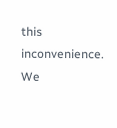this inconvenience. We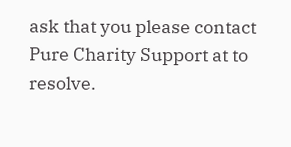ask that you please contact Pure Charity Support at to resolve.